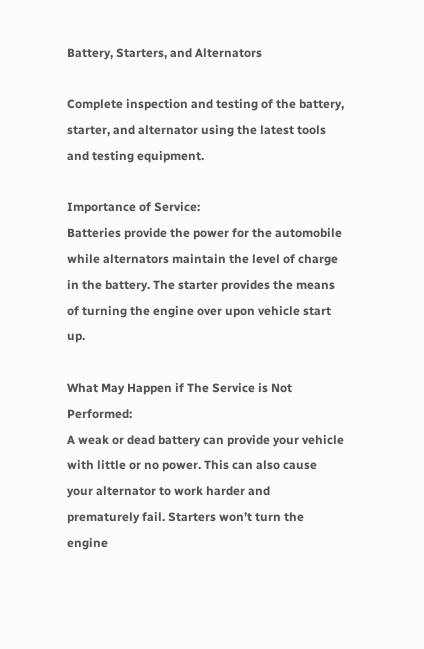Battery, Starters, and Alternators

Complete inspection and testing of the battery, starter, and alternator using the latest tools and testing equipment.

Importance of Service:
Batteries provide the power for the automobile while alternators maintain the level of charge in the battery. The starter provides the means of turning the engine over upon vehicle start up.

What May Happen if The Service is Not Performed:
A weak or dead battery can provide your vehicle with little or no power. This can also cause your alternator to work harder and prematurely fail. Starters won’t turn the engine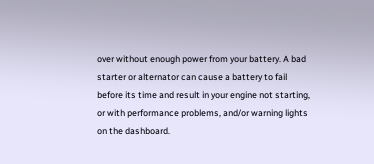over without enough power from your battery. A bad starter or alternator can cause a battery to fail before its time and result in your engine not starting, or with performance problems, and/or warning lights on the dashboard.